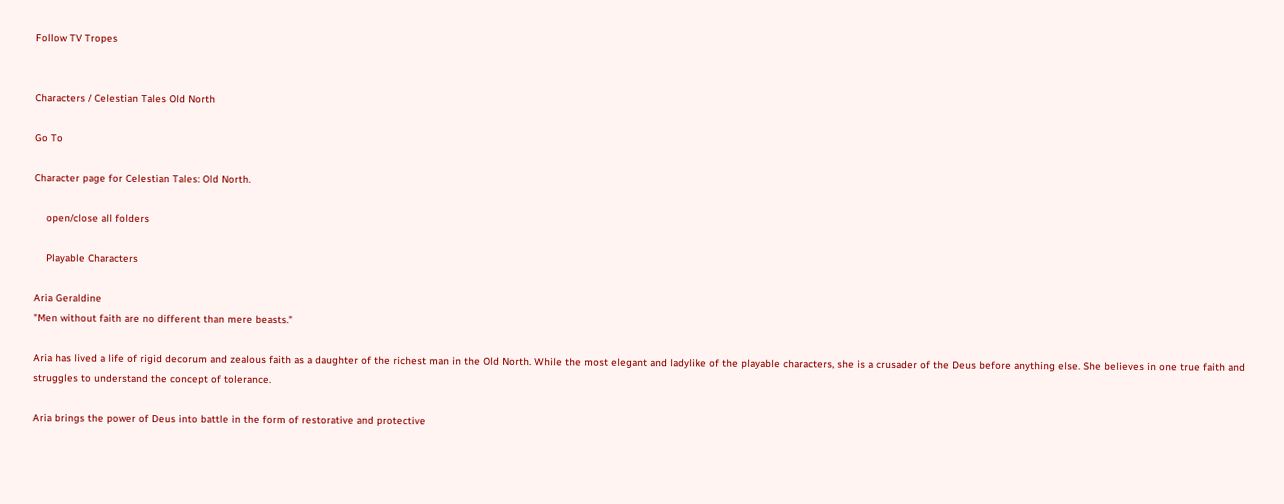Follow TV Tropes


Characters / Celestian Tales Old North

Go To

Character page for Celestian Tales: Old North.

    open/close all folders

    Playable Characters

Aria Geraldine
"Men without faith are no different than mere beasts."

Aria has lived a life of rigid decorum and zealous faith as a daughter of the richest man in the Old North. While the most elegant and ladylike of the playable characters, she is a crusader of the Deus before anything else. She believes in one true faith and struggles to understand the concept of tolerance.

Aria brings the power of Deus into battle in the form of restorative and protective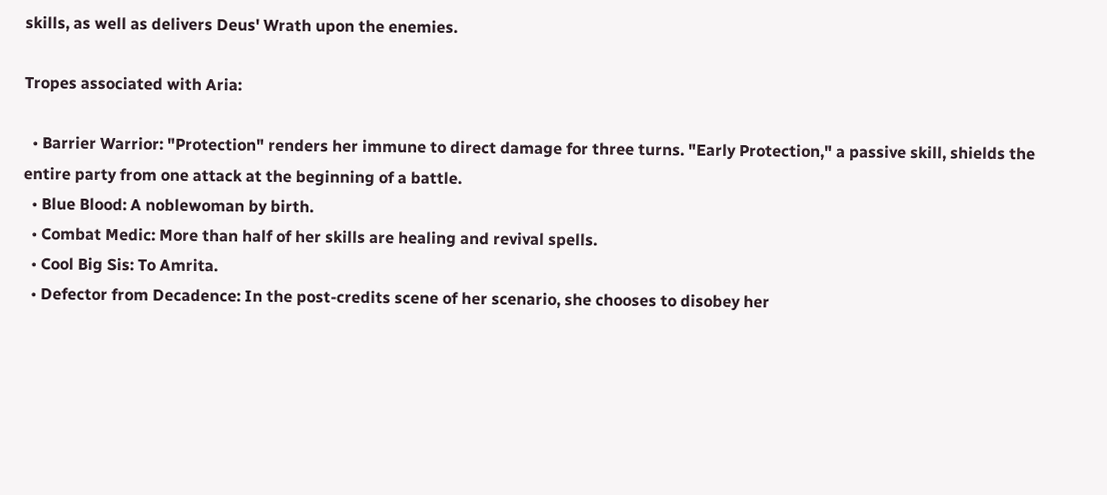skills, as well as delivers Deus' Wrath upon the enemies.

Tropes associated with Aria:

  • Barrier Warrior: "Protection" renders her immune to direct damage for three turns. "Early Protection," a passive skill, shields the entire party from one attack at the beginning of a battle.
  • Blue Blood: A noblewoman by birth.
  • Combat Medic: More than half of her skills are healing and revival spells.
  • Cool Big Sis: To Amrita.
  • Defector from Decadence: In the post-credits scene of her scenario, she chooses to disobey her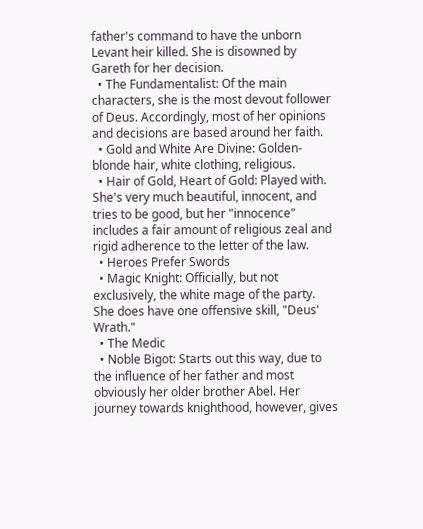father's command to have the unborn Levant heir killed. She is disowned by Gareth for her decision.
  • The Fundamentalist: Of the main characters, she is the most devout follower of Deus. Accordingly, most of her opinions and decisions are based around her faith.
  • Gold and White Are Divine: Golden-blonde hair, white clothing, religious.
  • Hair of Gold, Heart of Gold: Played with. She's very much beautiful, innocent, and tries to be good, but her "innocence" includes a fair amount of religious zeal and rigid adherence to the letter of the law.
  • Heroes Prefer Swords
  • Magic Knight: Officially, but not exclusively, the white mage of the party. She does have one offensive skill, "Deus' Wrath."
  • The Medic
  • Noble Bigot: Starts out this way, due to the influence of her father and most obviously her older brother Abel. Her journey towards knighthood, however, gives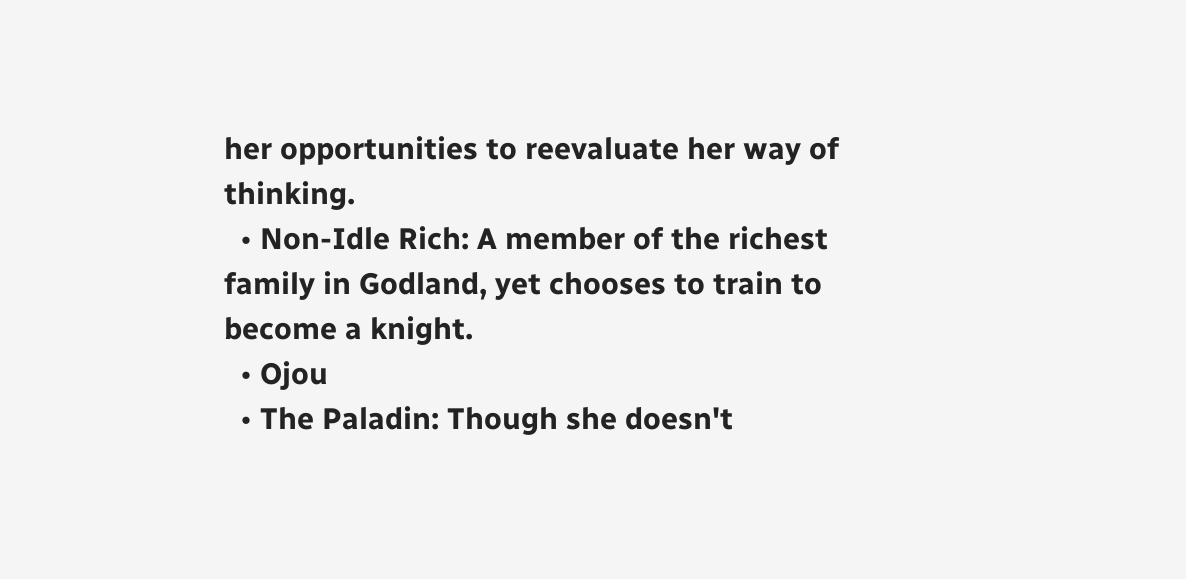her opportunities to reevaluate her way of thinking.
  • Non-Idle Rich: A member of the richest family in Godland, yet chooses to train to become a knight.
  • Ojou
  • The Paladin: Though she doesn't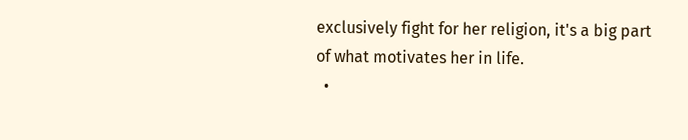exclusively fight for her religion, it's a big part of what motivates her in life.
  •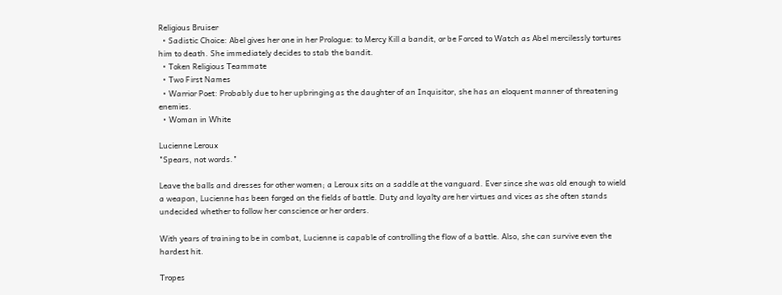Religious Bruiser
  • Sadistic Choice: Abel gives her one in her Prologue: to Mercy Kill a bandit, or be Forced to Watch as Abel mercilessly tortures him to death. She immediately decides to stab the bandit.
  • Token Religious Teammate
  • Two First Names
  • Warrior Poet: Probably due to her upbringing as the daughter of an Inquisitor, she has an eloquent manner of threatening enemies.
  • Woman in White

Lucienne Leroux
"Spears, not words."

Leave the balls and dresses for other women; a Leroux sits on a saddle at the vanguard. Ever since she was old enough to wield a weapon, Lucienne has been forged on the fields of battle. Duty and loyalty are her virtues and vices as she often stands undecided whether to follow her conscience or her orders.

With years of training to be in combat, Lucienne is capable of controlling the flow of a battle. Also, she can survive even the hardest hit.

Tropes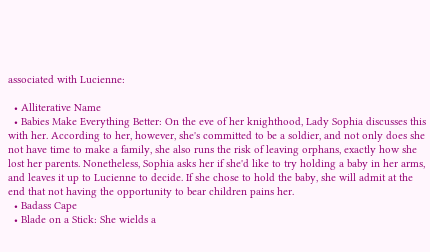associated with Lucienne:

  • Alliterative Name
  • Babies Make Everything Better: On the eve of her knighthood, Lady Sophia discusses this with her. According to her, however, she's committed to be a soldier, and not only does she not have time to make a family, she also runs the risk of leaving orphans, exactly how she lost her parents. Nonetheless, Sophia asks her if she'd like to try holding a baby in her arms, and leaves it up to Lucienne to decide. If she chose to hold the baby, she will admit at the end that not having the opportunity to bear children pains her.
  • Badass Cape
  • Blade on a Stick: She wields a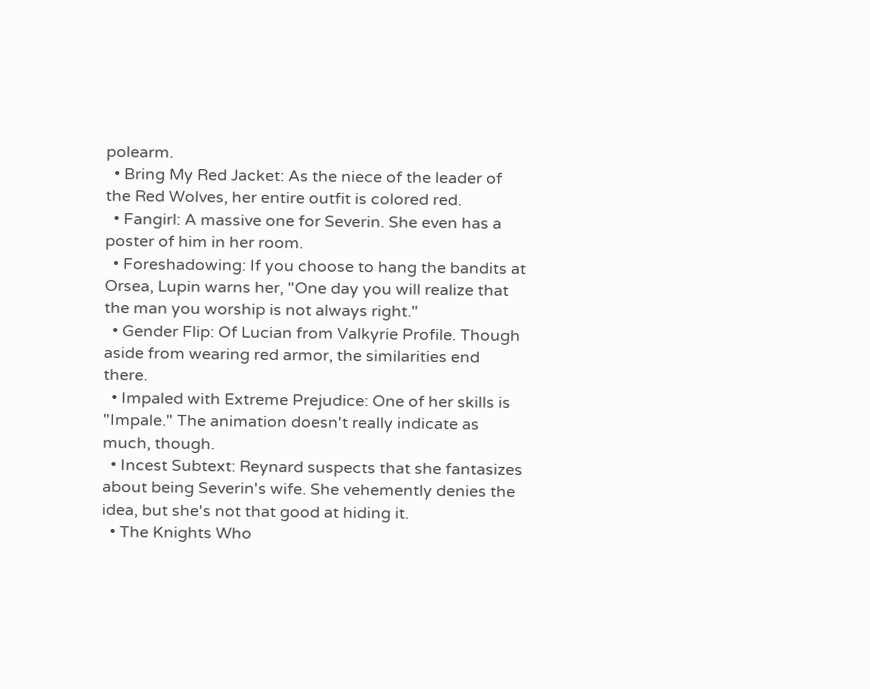polearm.
  • Bring My Red Jacket: As the niece of the leader of the Red Wolves, her entire outfit is colored red.
  • Fangirl: A massive one for Severin. She even has a poster of him in her room.
  • Foreshadowing: If you choose to hang the bandits at Orsea, Lupin warns her, "One day you will realize that the man you worship is not always right."
  • Gender Flip: Of Lucian from Valkyrie Profile. Though aside from wearing red armor, the similarities end there.
  • Impaled with Extreme Prejudice: One of her skills is "Impale." The animation doesn't really indicate as much, though.
  • Incest Subtext: Reynard suspects that she fantasizes about being Severin's wife. She vehemently denies the idea, but she's not that good at hiding it.
  • The Knights Who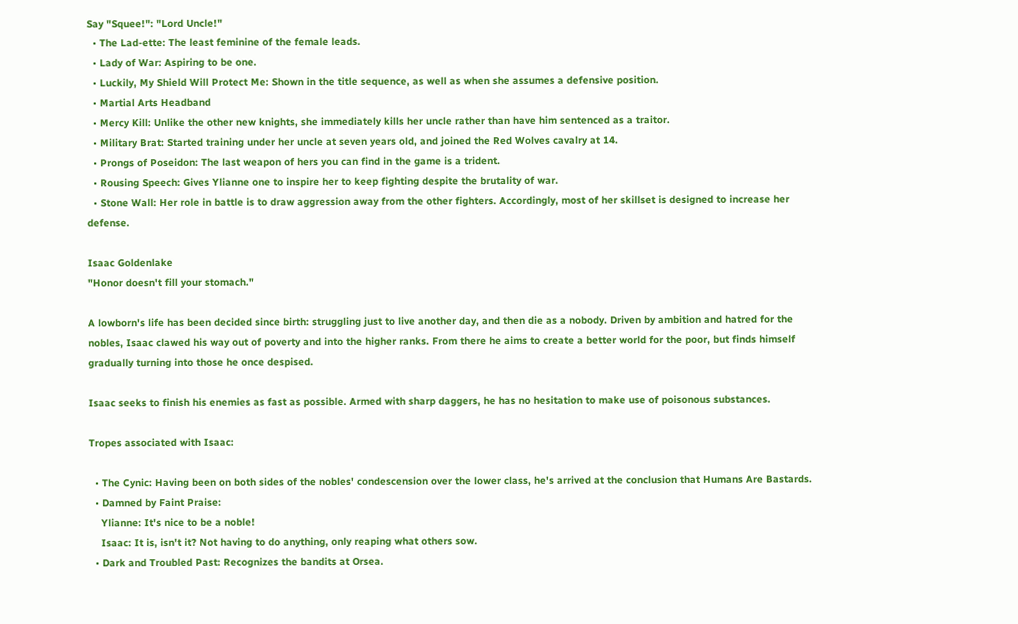Say "Squee!": "Lord Uncle!"
  • The Lad-ette: The least feminine of the female leads.
  • Lady of War: Aspiring to be one.
  • Luckily, My Shield Will Protect Me: Shown in the title sequence, as well as when she assumes a defensive position.
  • Martial Arts Headband
  • Mercy Kill: Unlike the other new knights, she immediately kills her uncle rather than have him sentenced as a traitor.
  • Military Brat: Started training under her uncle at seven years old, and joined the Red Wolves cavalry at 14.
  • Prongs of Poseidon: The last weapon of hers you can find in the game is a trident.
  • Rousing Speech: Gives Ylianne one to inspire her to keep fighting despite the brutality of war.
  • Stone Wall: Her role in battle is to draw aggression away from the other fighters. Accordingly, most of her skillset is designed to increase her defense.

Isaac Goldenlake
"Honor doesn't fill your stomach."

A lowborn's life has been decided since birth: struggling just to live another day, and then die as a nobody. Driven by ambition and hatred for the nobles, Isaac clawed his way out of poverty and into the higher ranks. From there he aims to create a better world for the poor, but finds himself gradually turning into those he once despised.

Isaac seeks to finish his enemies as fast as possible. Armed with sharp daggers, he has no hesitation to make use of poisonous substances.

Tropes associated with Isaac:

  • The Cynic: Having been on both sides of the nobles' condescension over the lower class, he's arrived at the conclusion that Humans Are Bastards.
  • Damned by Faint Praise:
    Ylianne: It's nice to be a noble!
    Isaac: It is, isn't it? Not having to do anything, only reaping what others sow.
  • Dark and Troubled Past: Recognizes the bandits at Orsea.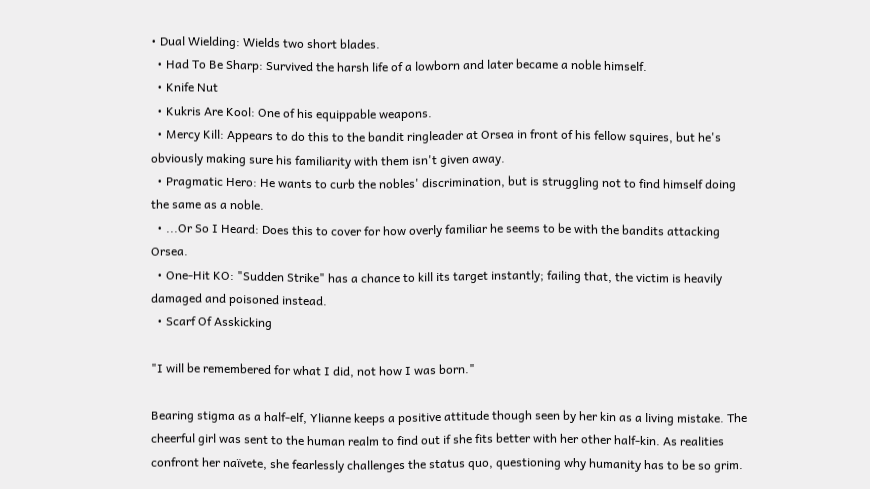• Dual Wielding: Wields two short blades.
  • Had To Be Sharp: Survived the harsh life of a lowborn and later became a noble himself.
  • Knife Nut
  • Kukris Are Kool: One of his equippable weapons.
  • Mercy Kill: Appears to do this to the bandit ringleader at Orsea in front of his fellow squires, but he's obviously making sure his familiarity with them isn't given away.
  • Pragmatic Hero: He wants to curb the nobles' discrimination, but is struggling not to find himself doing the same as a noble.
  • ...Or So I Heard: Does this to cover for how overly familiar he seems to be with the bandits attacking Orsea.
  • One-Hit KO: "Sudden Strike" has a chance to kill its target instantly; failing that, the victim is heavily damaged and poisoned instead.
  • Scarf Of Asskicking

"I will be remembered for what I did, not how I was born."

Bearing stigma as a half-elf, Ylianne keeps a positive attitude though seen by her kin as a living mistake. The cheerful girl was sent to the human realm to find out if she fits better with her other half-kin. As realities confront her naïvete, she fearlessly challenges the status quo, questioning why humanity has to be so grim.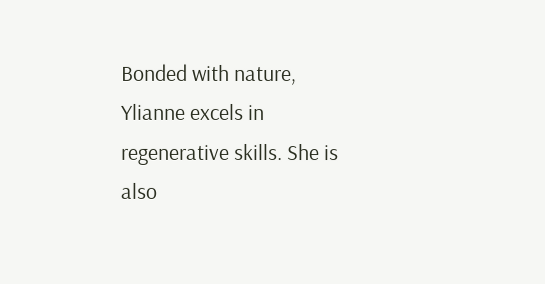Bonded with nature, Ylianne excels in regenerative skills. She is also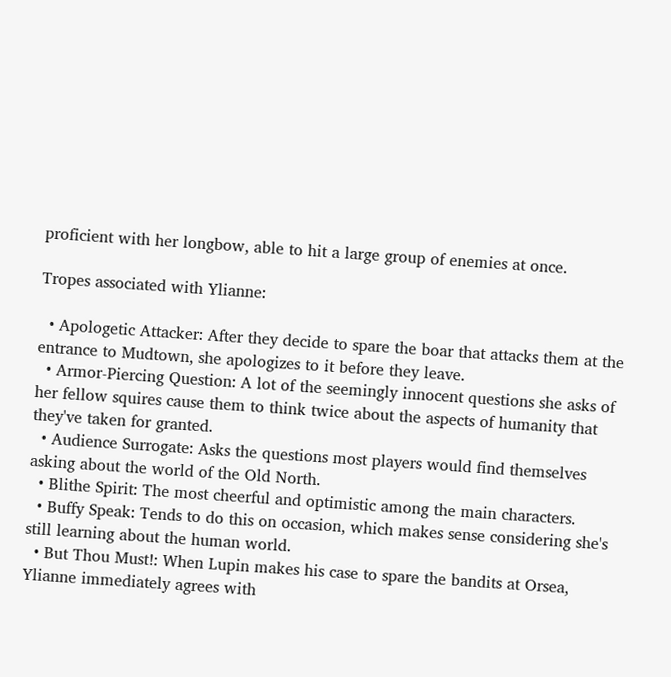proficient with her longbow, able to hit a large group of enemies at once.

Tropes associated with Ylianne:

  • Apologetic Attacker: After they decide to spare the boar that attacks them at the entrance to Mudtown, she apologizes to it before they leave.
  • Armor-Piercing Question: A lot of the seemingly innocent questions she asks of her fellow squires cause them to think twice about the aspects of humanity that they've taken for granted.
  • Audience Surrogate: Asks the questions most players would find themselves asking about the world of the Old North.
  • Blithe Spirit: The most cheerful and optimistic among the main characters.
  • Buffy Speak: Tends to do this on occasion, which makes sense considering she's still learning about the human world.
  • But Thou Must!: When Lupin makes his case to spare the bandits at Orsea, Ylianne immediately agrees with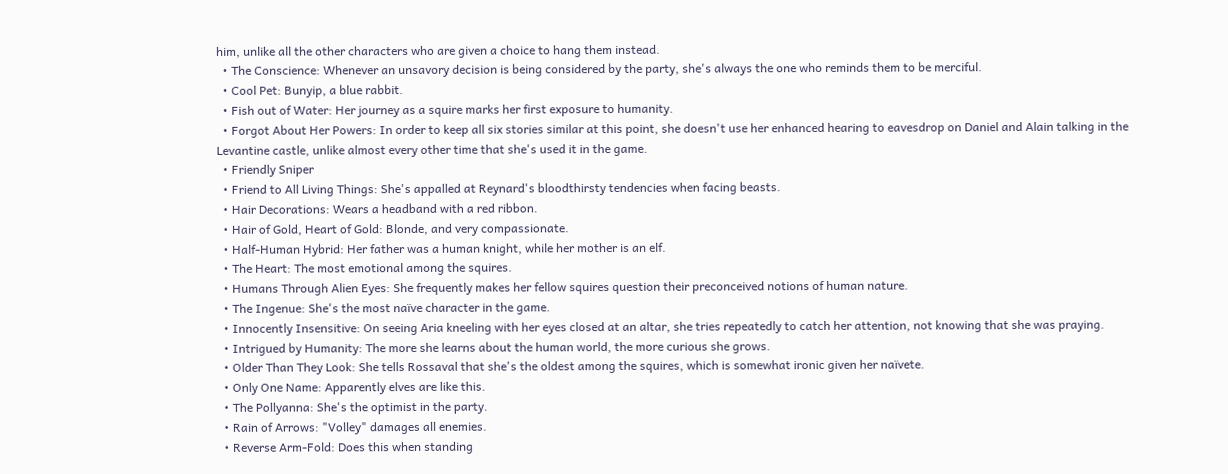him, unlike all the other characters who are given a choice to hang them instead.
  • The Conscience: Whenever an unsavory decision is being considered by the party, she's always the one who reminds them to be merciful.
  • Cool Pet: Bunyip, a blue rabbit.
  • Fish out of Water: Her journey as a squire marks her first exposure to humanity.
  • Forgot About Her Powers: In order to keep all six stories similar at this point, she doesn't use her enhanced hearing to eavesdrop on Daniel and Alain talking in the Levantine castle, unlike almost every other time that she's used it in the game.
  • Friendly Sniper
  • Friend to All Living Things: She's appalled at Reynard's bloodthirsty tendencies when facing beasts.
  • Hair Decorations: Wears a headband with a red ribbon.
  • Hair of Gold, Heart of Gold: Blonde, and very compassionate.
  • Half-Human Hybrid: Her father was a human knight, while her mother is an elf.
  • The Heart: The most emotional among the squires.
  • Humans Through Alien Eyes: She frequently makes her fellow squires question their preconceived notions of human nature.
  • The Ingenue: She's the most naïve character in the game.
  • Innocently Insensitive: On seeing Aria kneeling with her eyes closed at an altar, she tries repeatedly to catch her attention, not knowing that she was praying.
  • Intrigued by Humanity: The more she learns about the human world, the more curious she grows.
  • Older Than They Look: She tells Rossaval that she's the oldest among the squires, which is somewhat ironic given her naïvete.
  • Only One Name: Apparently elves are like this.
  • The Pollyanna: She's the optimist in the party.
  • Rain of Arrows: "Volley" damages all enemies.
  • Reverse Arm-Fold: Does this when standing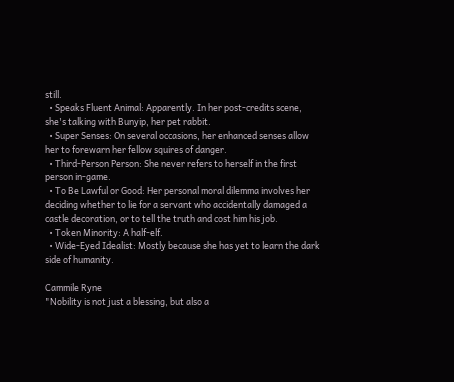still.
  • Speaks Fluent Animal: Apparently. In her post-credits scene, she's talking with Bunyip, her pet rabbit.
  • Super Senses: On several occasions, her enhanced senses allow her to forewarn her fellow squires of danger.
  • Third-Person Person: She never refers to herself in the first person in-game.
  • To Be Lawful or Good: Her personal moral dilemma involves her deciding whether to lie for a servant who accidentally damaged a castle decoration, or to tell the truth and cost him his job.
  • Token Minority: A half-elf.
  • Wide-Eyed Idealist: Mostly because she has yet to learn the dark side of humanity.

Cammile Ryne
"Nobility is not just a blessing, but also a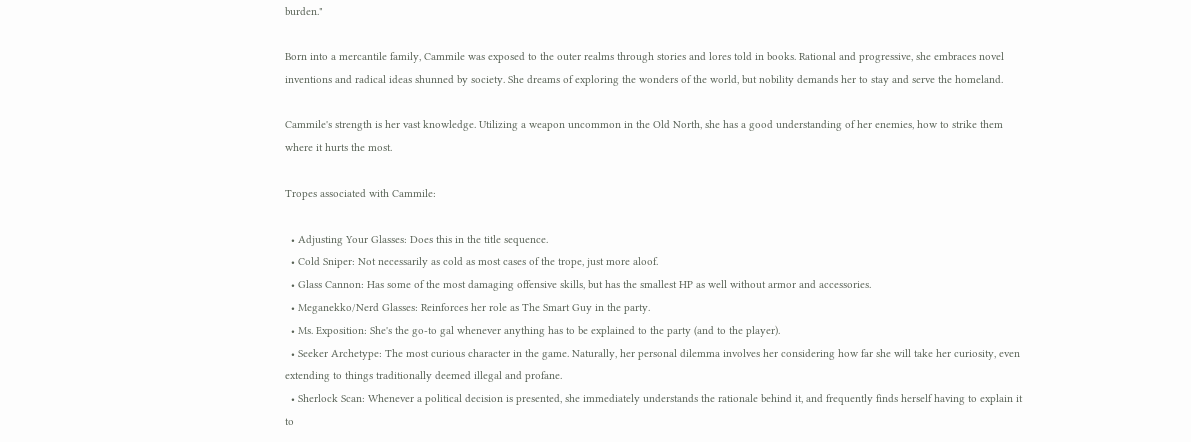burden."

Born into a mercantile family, Cammile was exposed to the outer realms through stories and lores told in books. Rational and progressive, she embraces novel inventions and radical ideas shunned by society. She dreams of exploring the wonders of the world, but nobility demands her to stay and serve the homeland.

Cammile's strength is her vast knowledge. Utilizing a weapon uncommon in the Old North, she has a good understanding of her enemies, how to strike them where it hurts the most.

Tropes associated with Cammile:

  • Adjusting Your Glasses: Does this in the title sequence.
  • Cold Sniper: Not necessarily as cold as most cases of the trope, just more aloof.
  • Glass Cannon: Has some of the most damaging offensive skills, but has the smallest HP as well without armor and accessories.
  • Meganekko/Nerd Glasses: Reinforces her role as The Smart Guy in the party.
  • Ms. Exposition: She's the go-to gal whenever anything has to be explained to the party (and to the player).
  • Seeker Archetype: The most curious character in the game. Naturally, her personal dilemma involves her considering how far she will take her curiosity, even extending to things traditionally deemed illegal and profane.
  • Sherlock Scan: Whenever a political decision is presented, she immediately understands the rationale behind it, and frequently finds herself having to explain it to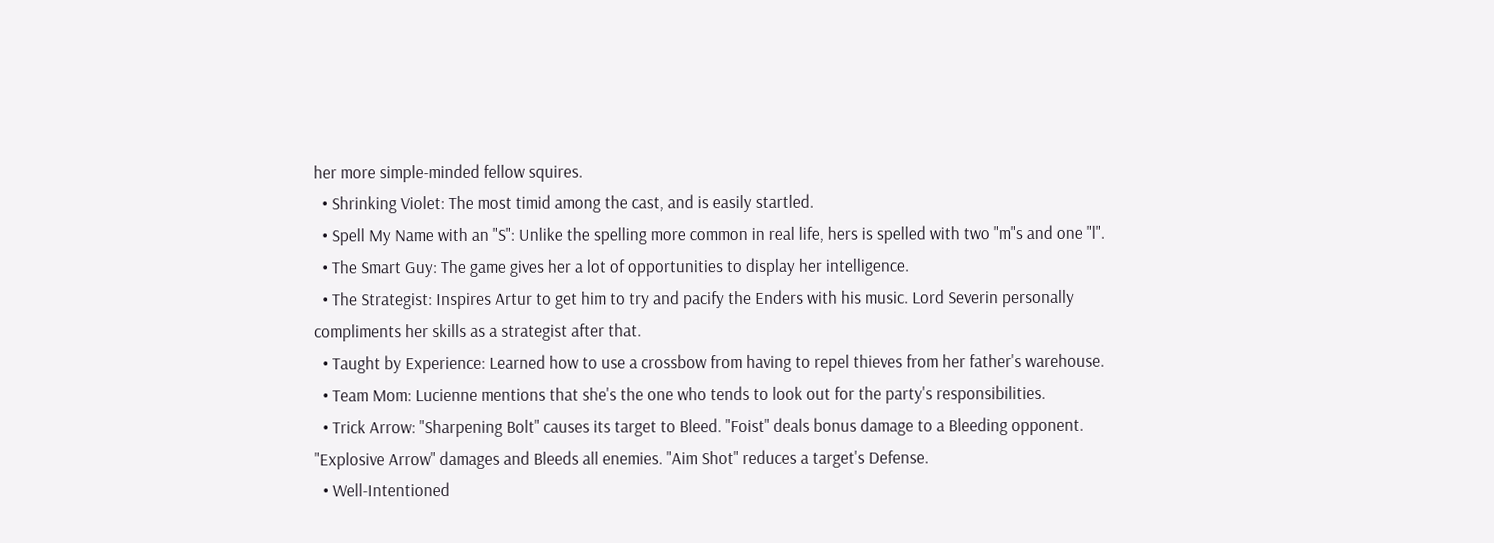her more simple-minded fellow squires.
  • Shrinking Violet: The most timid among the cast, and is easily startled.
  • Spell My Name with an "S": Unlike the spelling more common in real life, hers is spelled with two "m"s and one "l".
  • The Smart Guy: The game gives her a lot of opportunities to display her intelligence.
  • The Strategist: Inspires Artur to get him to try and pacify the Enders with his music. Lord Severin personally compliments her skills as a strategist after that.
  • Taught by Experience: Learned how to use a crossbow from having to repel thieves from her father's warehouse.
  • Team Mom: Lucienne mentions that she's the one who tends to look out for the party's responsibilities.
  • Trick Arrow: "Sharpening Bolt" causes its target to Bleed. "Foist" deals bonus damage to a Bleeding opponent. "Explosive Arrow" damages and Bleeds all enemies. "Aim Shot" reduces a target's Defense.
  • Well-Intentioned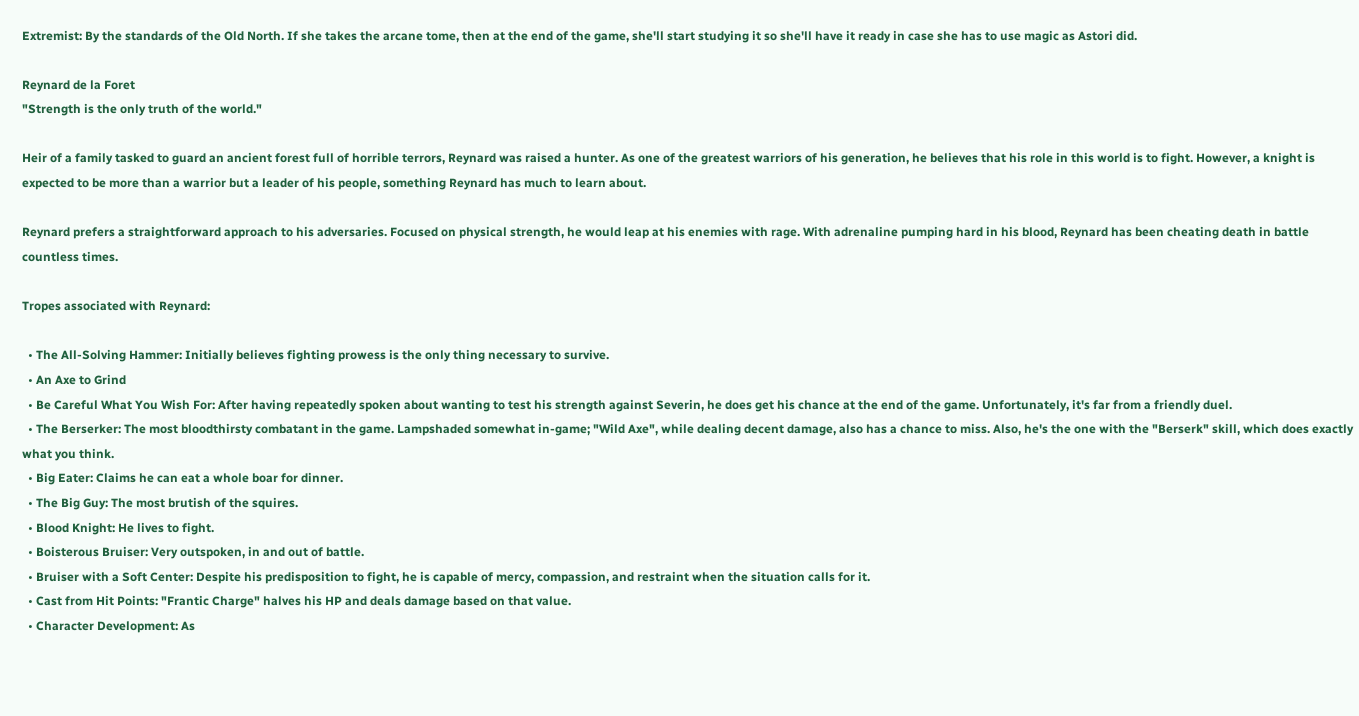Extremist: By the standards of the Old North. If she takes the arcane tome, then at the end of the game, she'll start studying it so she'll have it ready in case she has to use magic as Astori did.

Reynard de la Foret
"Strength is the only truth of the world."

Heir of a family tasked to guard an ancient forest full of horrible terrors, Reynard was raised a hunter. As one of the greatest warriors of his generation, he believes that his role in this world is to fight. However, a knight is expected to be more than a warrior but a leader of his people, something Reynard has much to learn about.

Reynard prefers a straightforward approach to his adversaries. Focused on physical strength, he would leap at his enemies with rage. With adrenaline pumping hard in his blood, Reynard has been cheating death in battle countless times.

Tropes associated with Reynard:

  • The All-Solving Hammer: Initially believes fighting prowess is the only thing necessary to survive.
  • An Axe to Grind
  • Be Careful What You Wish For: After having repeatedly spoken about wanting to test his strength against Severin, he does get his chance at the end of the game. Unfortunately, it's far from a friendly duel.
  • The Berserker: The most bloodthirsty combatant in the game. Lampshaded somewhat in-game; "Wild Axe", while dealing decent damage, also has a chance to miss. Also, he's the one with the "Berserk" skill, which does exactly what you think.
  • Big Eater: Claims he can eat a whole boar for dinner.
  • The Big Guy: The most brutish of the squires.
  • Blood Knight: He lives to fight.
  • Boisterous Bruiser: Very outspoken, in and out of battle.
  • Bruiser with a Soft Center: Despite his predisposition to fight, he is capable of mercy, compassion, and restraint when the situation calls for it.
  • Cast from Hit Points: "Frantic Charge" halves his HP and deals damage based on that value.
  • Character Development: As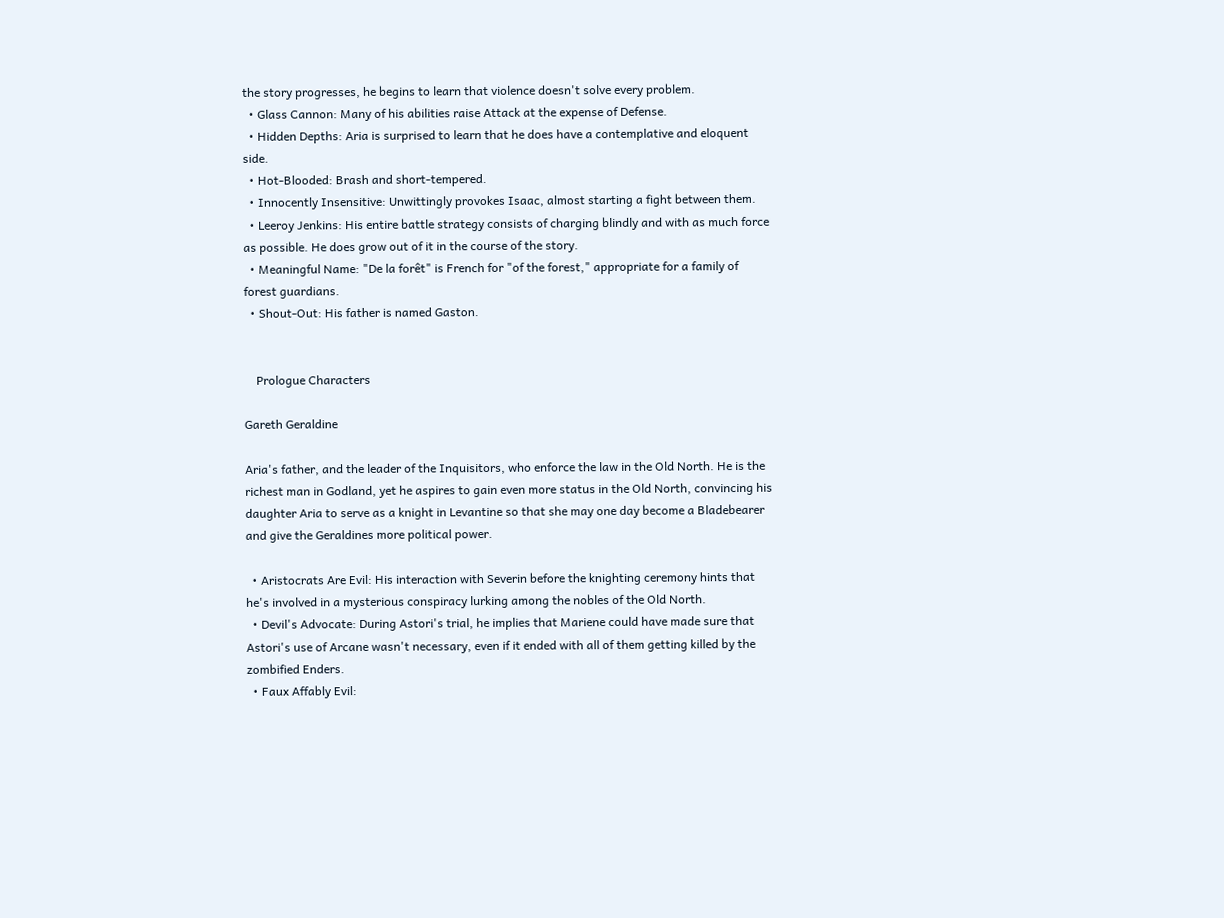the story progresses, he begins to learn that violence doesn't solve every problem.
  • Glass Cannon: Many of his abilities raise Attack at the expense of Defense.
  • Hidden Depths: Aria is surprised to learn that he does have a contemplative and eloquent side.
  • Hot-Blooded: Brash and short-tempered.
  • Innocently Insensitive: Unwittingly provokes Isaac, almost starting a fight between them.
  • Leeroy Jenkins: His entire battle strategy consists of charging blindly and with as much force as possible. He does grow out of it in the course of the story.
  • Meaningful Name: "De la forêt" is French for "of the forest," appropriate for a family of forest guardians.
  • Shout-Out: His father is named Gaston.


    Prologue Characters

Gareth Geraldine

Aria's father, and the leader of the Inquisitors, who enforce the law in the Old North. He is the richest man in Godland, yet he aspires to gain even more status in the Old North, convincing his daughter Aria to serve as a knight in Levantine so that she may one day become a Bladebearer and give the Geraldines more political power.

  • Aristocrats Are Evil: His interaction with Severin before the knighting ceremony hints that he's involved in a mysterious conspiracy lurking among the nobles of the Old North.
  • Devil's Advocate: During Astori's trial, he implies that Mariene could have made sure that Astori's use of Arcane wasn't necessary, even if it ended with all of them getting killed by the zombified Enders.
  • Faux Affably Evil: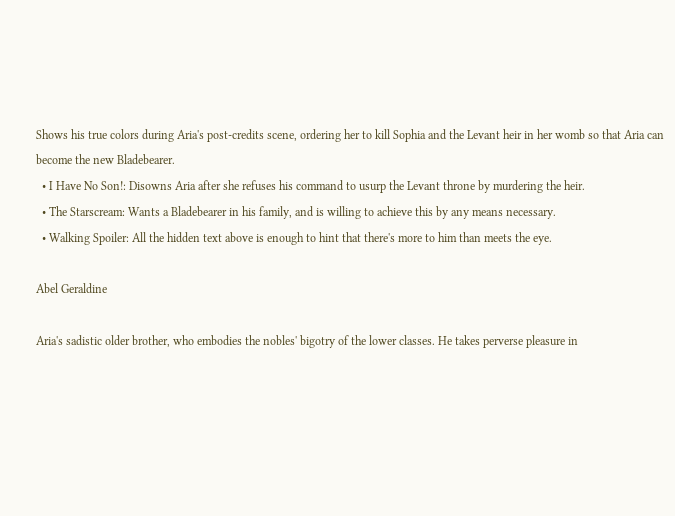Shows his true colors during Aria's post-credits scene, ordering her to kill Sophia and the Levant heir in her womb so that Aria can become the new Bladebearer.
  • I Have No Son!: Disowns Aria after she refuses his command to usurp the Levant throne by murdering the heir.
  • The Starscream: Wants a Bladebearer in his family, and is willing to achieve this by any means necessary.
  • Walking Spoiler: All the hidden text above is enough to hint that there's more to him than meets the eye.

Abel Geraldine

Aria's sadistic older brother, who embodies the nobles' bigotry of the lower classes. He takes perverse pleasure in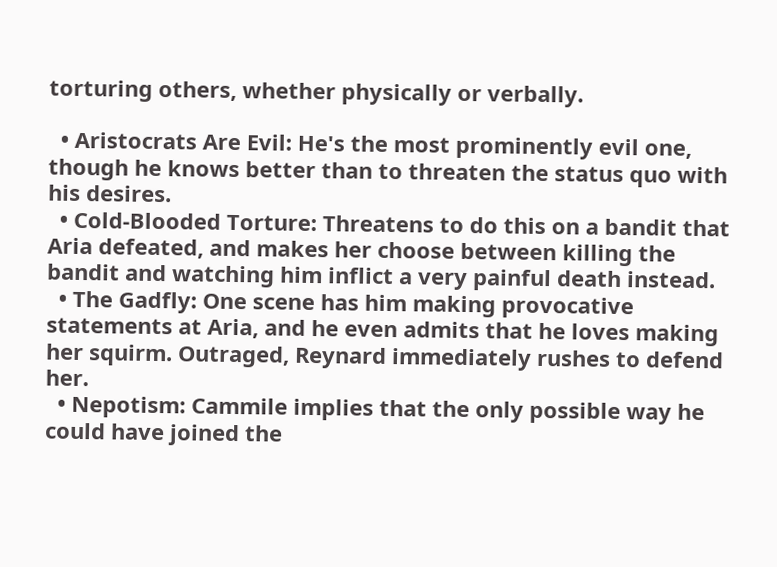torturing others, whether physically or verbally.

  • Aristocrats Are Evil: He's the most prominently evil one, though he knows better than to threaten the status quo with his desires.
  • Cold-Blooded Torture: Threatens to do this on a bandit that Aria defeated, and makes her choose between killing the bandit and watching him inflict a very painful death instead.
  • The Gadfly: One scene has him making provocative statements at Aria, and he even admits that he loves making her squirm. Outraged, Reynard immediately rushes to defend her.
  • Nepotism: Cammile implies that the only possible way he could have joined the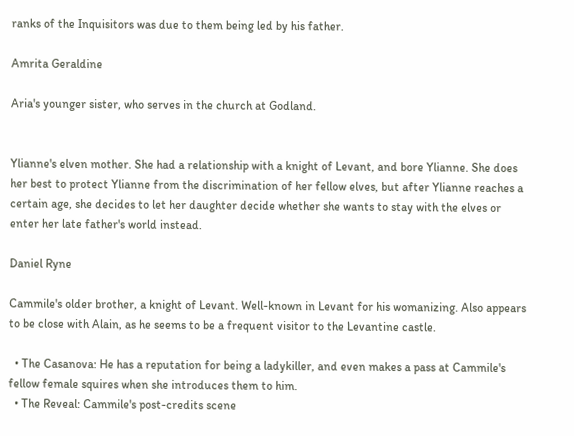ranks of the Inquisitors was due to them being led by his father.

Amrita Geraldine

Aria's younger sister, who serves in the church at Godland.


Ylianne's elven mother. She had a relationship with a knight of Levant, and bore Ylianne. She does her best to protect Ylianne from the discrimination of her fellow elves, but after Ylianne reaches a certain age, she decides to let her daughter decide whether she wants to stay with the elves or enter her late father's world instead.

Daniel Ryne

Cammile's older brother, a knight of Levant. Well-known in Levant for his womanizing. Also appears to be close with Alain, as he seems to be a frequent visitor to the Levantine castle.

  • The Casanova: He has a reputation for being a ladykiller, and even makes a pass at Cammile's fellow female squires when she introduces them to him.
  • The Reveal: Cammile's post-credits scene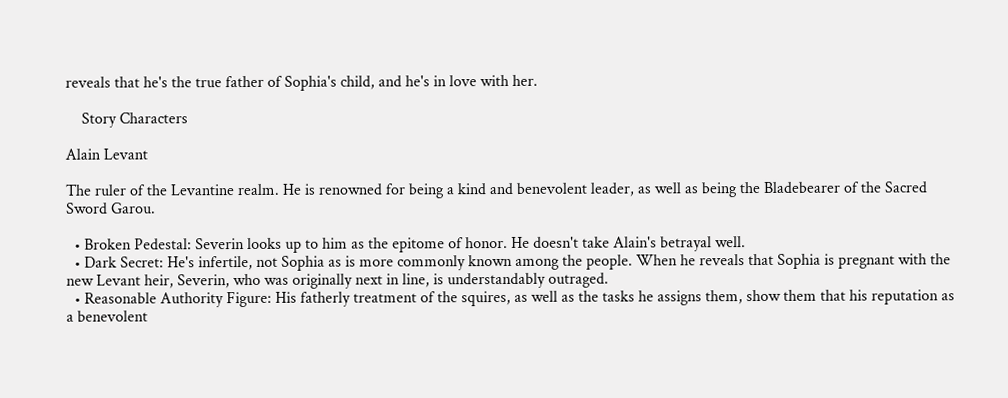reveals that he's the true father of Sophia's child, and he's in love with her.

    Story Characters

Alain Levant

The ruler of the Levantine realm. He is renowned for being a kind and benevolent leader, as well as being the Bladebearer of the Sacred Sword Garou.

  • Broken Pedestal: Severin looks up to him as the epitome of honor. He doesn't take Alain's betrayal well.
  • Dark Secret: He's infertile, not Sophia as is more commonly known among the people. When he reveals that Sophia is pregnant with the new Levant heir, Severin, who was originally next in line, is understandably outraged.
  • Reasonable Authority Figure: His fatherly treatment of the squires, as well as the tasks he assigns them, show them that his reputation as a benevolent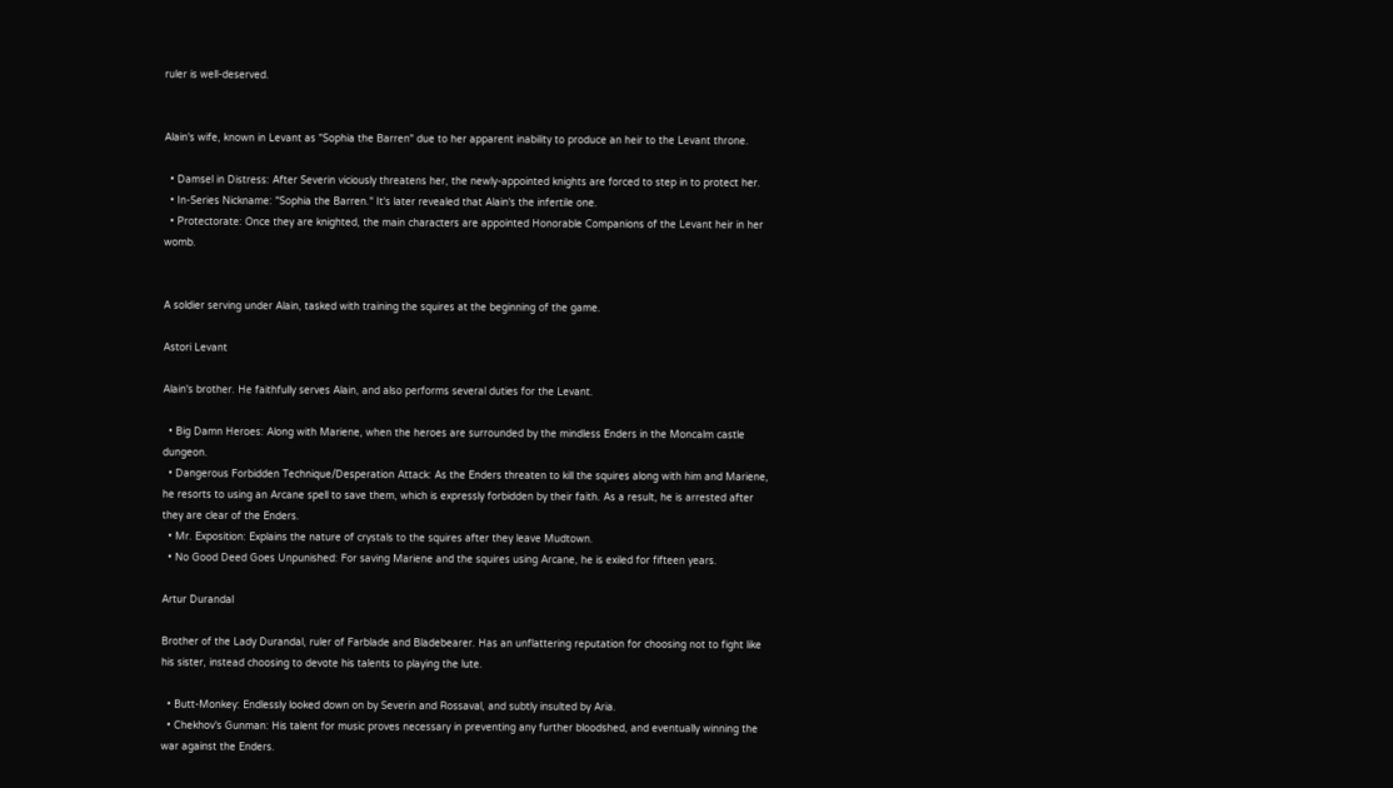ruler is well-deserved.


Alain's wife, known in Levant as "Sophia the Barren" due to her apparent inability to produce an heir to the Levant throne.

  • Damsel in Distress: After Severin viciously threatens her, the newly-appointed knights are forced to step in to protect her.
  • In-Series Nickname: "Sophia the Barren." It's later revealed that Alain's the infertile one.
  • Protectorate: Once they are knighted, the main characters are appointed Honorable Companions of the Levant heir in her womb.


A soldier serving under Alain, tasked with training the squires at the beginning of the game.

Astori Levant

Alain's brother. He faithfully serves Alain, and also performs several duties for the Levant.

  • Big Damn Heroes: Along with Mariene, when the heroes are surrounded by the mindless Enders in the Moncalm castle dungeon.
  • Dangerous Forbidden Technique/Desperation Attack: As the Enders threaten to kill the squires along with him and Mariene, he resorts to using an Arcane spell to save them, which is expressly forbidden by their faith. As a result, he is arrested after they are clear of the Enders.
  • Mr. Exposition: Explains the nature of crystals to the squires after they leave Mudtown.
  • No Good Deed Goes Unpunished: For saving Mariene and the squires using Arcane, he is exiled for fifteen years.

Artur Durandal

Brother of the Lady Durandal, ruler of Farblade and Bladebearer. Has an unflattering reputation for choosing not to fight like his sister, instead choosing to devote his talents to playing the lute.

  • Butt-Monkey: Endlessly looked down on by Severin and Rossaval, and subtly insulted by Aria.
  • Chekhov's Gunman: His talent for music proves necessary in preventing any further bloodshed, and eventually winning the war against the Enders.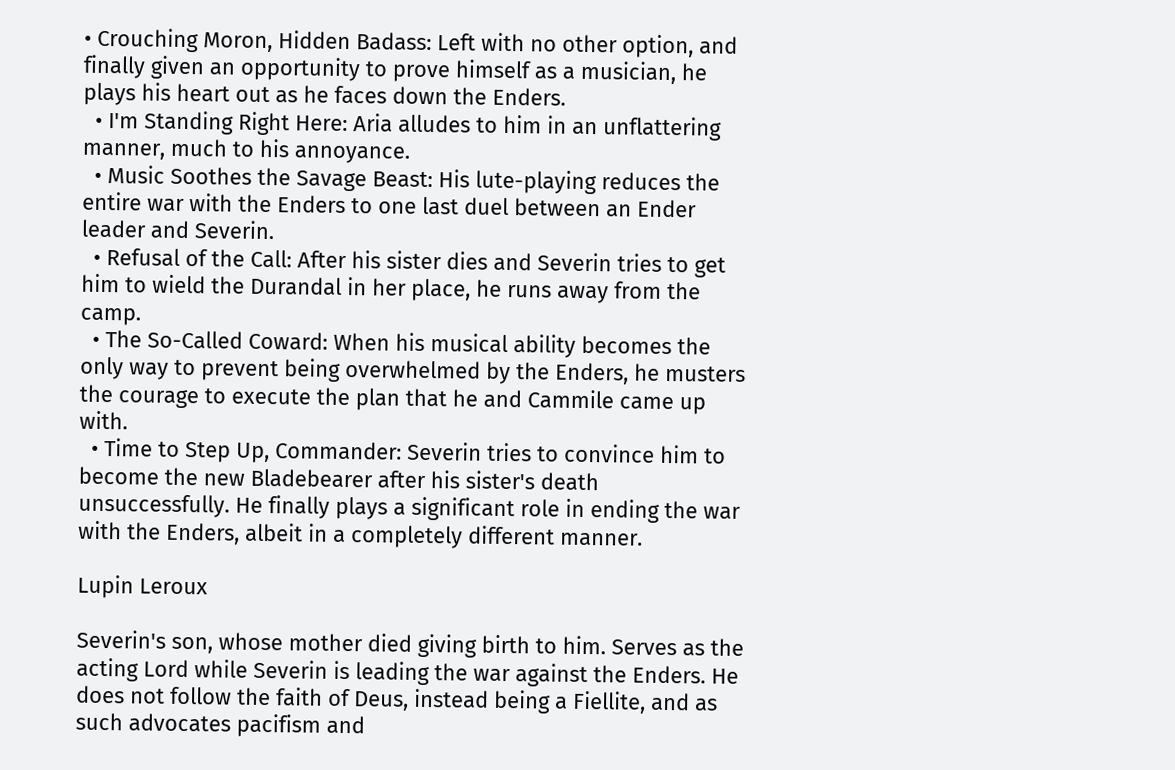• Crouching Moron, Hidden Badass: Left with no other option, and finally given an opportunity to prove himself as a musician, he plays his heart out as he faces down the Enders.
  • I'm Standing Right Here: Aria alludes to him in an unflattering manner, much to his annoyance.
  • Music Soothes the Savage Beast: His lute-playing reduces the entire war with the Enders to one last duel between an Ender leader and Severin.
  • Refusal of the Call: After his sister dies and Severin tries to get him to wield the Durandal in her place, he runs away from the camp.
  • The So-Called Coward: When his musical ability becomes the only way to prevent being overwhelmed by the Enders, he musters the courage to execute the plan that he and Cammile came up with.
  • Time to Step Up, Commander: Severin tries to convince him to become the new Bladebearer after his sister's death unsuccessfully. He finally plays a significant role in ending the war with the Enders, albeit in a completely different manner.

Lupin Leroux

Severin's son, whose mother died giving birth to him. Serves as the acting Lord while Severin is leading the war against the Enders. He does not follow the faith of Deus, instead being a Fiellite, and as such advocates pacifism and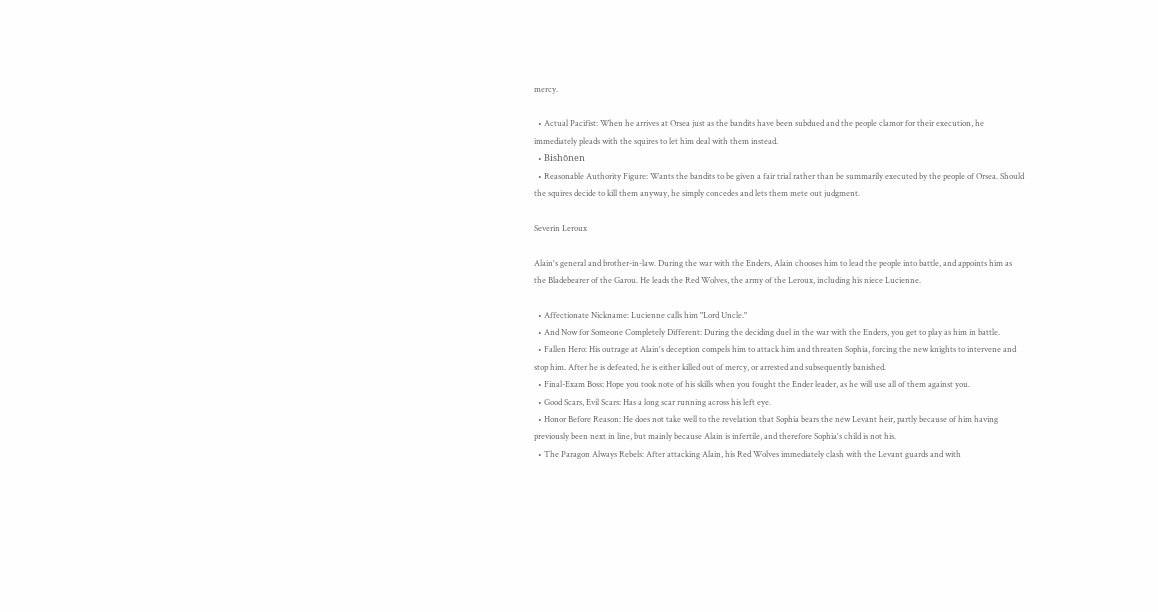mercy.

  • Actual Pacifist: When he arrives at Orsea just as the bandits have been subdued and the people clamor for their execution, he immediately pleads with the squires to let him deal with them instead.
  • Bishōnen
  • Reasonable Authority Figure: Wants the bandits to be given a fair trial rather than be summarily executed by the people of Orsea. Should the squires decide to kill them anyway, he simply concedes and lets them mete out judgment.

Severin Leroux

Alain's general and brother-in-law. During the war with the Enders, Alain chooses him to lead the people into battle, and appoints him as the Bladebearer of the Garou. He leads the Red Wolves, the army of the Leroux, including his niece Lucienne.

  • Affectionate Nickname: Lucienne calls him "Lord Uncle."
  • And Now for Someone Completely Different: During the deciding duel in the war with the Enders, you get to play as him in battle.
  • Fallen Hero: His outrage at Alain's deception compels him to attack him and threaten Sophia, forcing the new knights to intervene and stop him. After he is defeated, he is either killed out of mercy, or arrested and subsequently banished.
  • Final-Exam Boss: Hope you took note of his skills when you fought the Ender leader, as he will use all of them against you.
  • Good Scars, Evil Scars: Has a long scar running across his left eye.
  • Honor Before Reason: He does not take well to the revelation that Sophia bears the new Levant heir, partly because of him having previously been next in line, but mainly because Alain is infertile, and therefore Sophia's child is not his.
  • The Paragon Always Rebels: After attacking Alain, his Red Wolves immediately clash with the Levant guards and with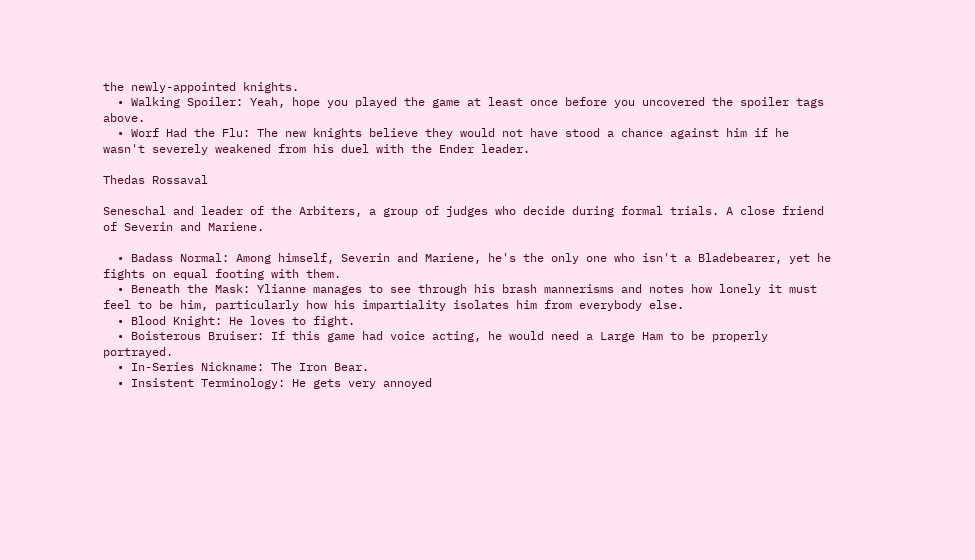the newly-appointed knights.
  • Walking Spoiler: Yeah, hope you played the game at least once before you uncovered the spoiler tags above.
  • Worf Had the Flu: The new knights believe they would not have stood a chance against him if he wasn't severely weakened from his duel with the Ender leader.

Thedas Rossaval

Seneschal and leader of the Arbiters, a group of judges who decide during formal trials. A close friend of Severin and Mariene.

  • Badass Normal: Among himself, Severin and Mariene, he's the only one who isn't a Bladebearer, yet he fights on equal footing with them.
  • Beneath the Mask: Ylianne manages to see through his brash mannerisms and notes how lonely it must feel to be him, particularly how his impartiality isolates him from everybody else.
  • Blood Knight: He loves to fight.
  • Boisterous Bruiser: If this game had voice acting, he would need a Large Ham to be properly portrayed.
  • In-Series Nickname: The Iron Bear.
  • Insistent Terminology: He gets very annoyed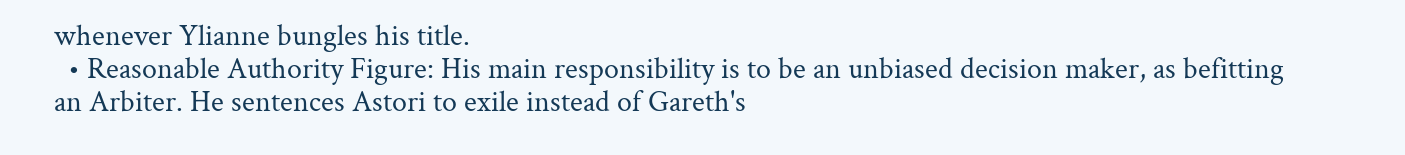whenever Ylianne bungles his title.
  • Reasonable Authority Figure: His main responsibility is to be an unbiased decision maker, as befitting an Arbiter. He sentences Astori to exile instead of Gareth's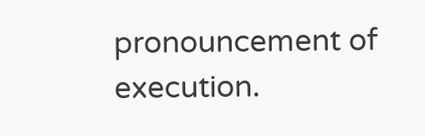pronouncement of execution.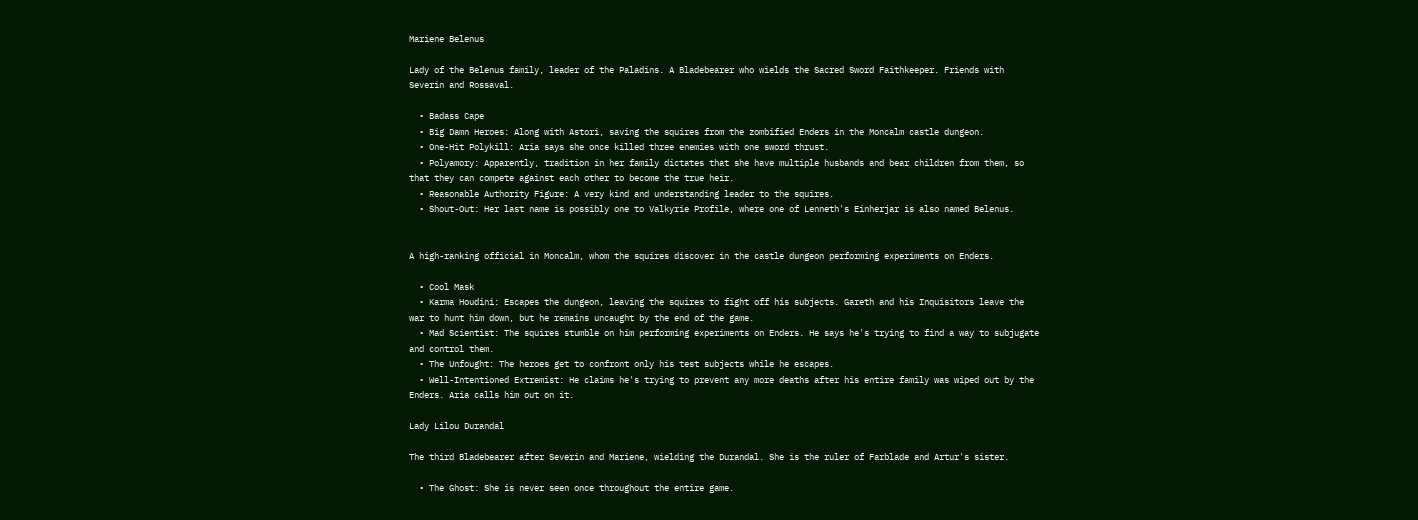Mariene Belenus

Lady of the Belenus family, leader of the Paladins. A Bladebearer who wields the Sacred Sword Faithkeeper. Friends with Severin and Rossaval.

  • Badass Cape
  • Big Damn Heroes: Along with Astori, saving the squires from the zombified Enders in the Moncalm castle dungeon.
  • One-Hit Polykill: Aria says she once killed three enemies with one sword thrust.
  • Polyamory: Apparently, tradition in her family dictates that she have multiple husbands and bear children from them, so that they can compete against each other to become the true heir.
  • Reasonable Authority Figure: A very kind and understanding leader to the squires.
  • Shout-Out: Her last name is possibly one to Valkyrie Profile, where one of Lenneth's Einherjar is also named Belenus.


A high-ranking official in Moncalm, whom the squires discover in the castle dungeon performing experiments on Enders.

  • Cool Mask
  • Karma Houdini: Escapes the dungeon, leaving the squires to fight off his subjects. Gareth and his Inquisitors leave the war to hunt him down, but he remains uncaught by the end of the game.
  • Mad Scientist: The squires stumble on him performing experiments on Enders. He says he's trying to find a way to subjugate and control them.
  • The Unfought: The heroes get to confront only his test subjects while he escapes.
  • Well-Intentioned Extremist: He claims he's trying to prevent any more deaths after his entire family was wiped out by the Enders. Aria calls him out on it.

Lady Lilou Durandal

The third Bladebearer after Severin and Mariene, wielding the Durandal. She is the ruler of Farblade and Artur's sister.

  • The Ghost: She is never seen once throughout the entire game.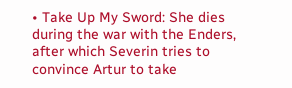• Take Up My Sword: She dies during the war with the Enders, after which Severin tries to convince Artur to take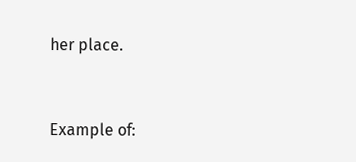her place.


Example of: